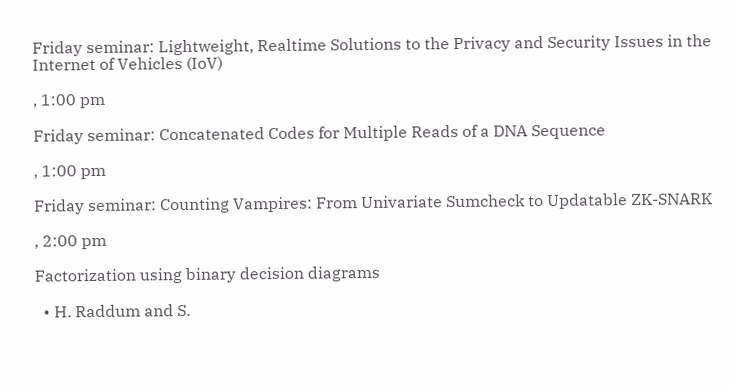Friday seminar: Lightweight, Realtime Solutions to the Privacy and Security Issues in the Internet of Vehicles (IoV)

, 1:00 pm

Friday seminar: Concatenated Codes for Multiple Reads of a DNA Sequence

, 1:00 pm

Friday seminar: Counting Vampires: From Univariate Sumcheck to Updatable ZK-SNARK

, 2:00 pm

Factorization using binary decision diagrams

  • H. Raddum and S.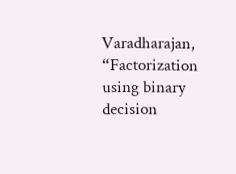Varadharajan, “Factorization using binary decision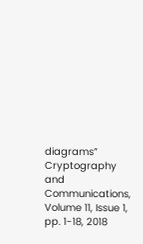diagrams” Cryptography and Communications, Volume 11, Issue 1, pp. 1-18, 2018